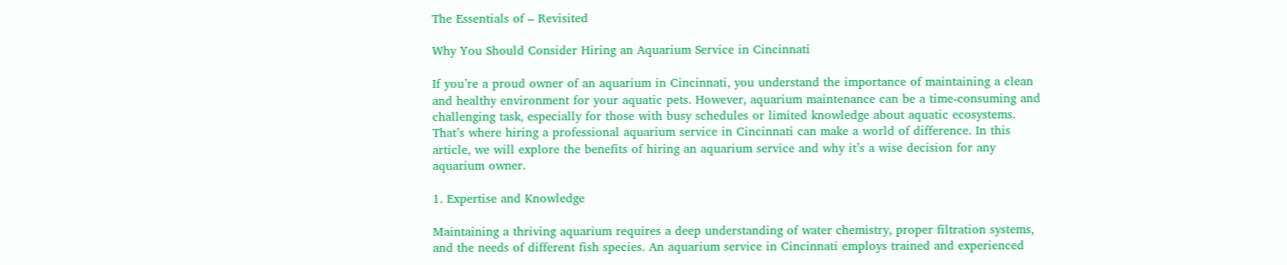The Essentials of – Revisited

Why You Should Consider Hiring an Aquarium Service in Cincinnati

If you’re a proud owner of an aquarium in Cincinnati, you understand the importance of maintaining a clean and healthy environment for your aquatic pets. However, aquarium maintenance can be a time-consuming and challenging task, especially for those with busy schedules or limited knowledge about aquatic ecosystems. That’s where hiring a professional aquarium service in Cincinnati can make a world of difference. In this article, we will explore the benefits of hiring an aquarium service and why it’s a wise decision for any aquarium owner.

1. Expertise and Knowledge

Maintaining a thriving aquarium requires a deep understanding of water chemistry, proper filtration systems, and the needs of different fish species. An aquarium service in Cincinnati employs trained and experienced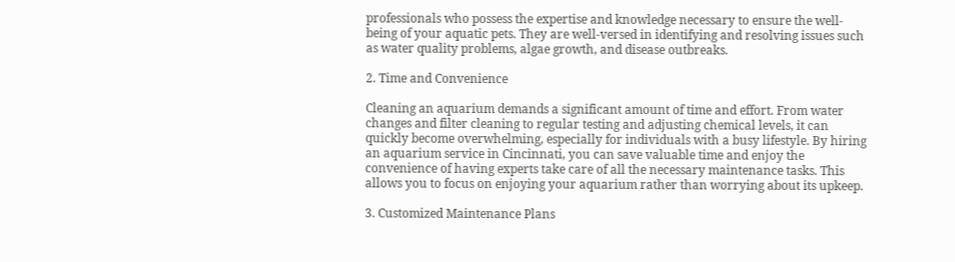professionals who possess the expertise and knowledge necessary to ensure the well-being of your aquatic pets. They are well-versed in identifying and resolving issues such as water quality problems, algae growth, and disease outbreaks.

2. Time and Convenience

Cleaning an aquarium demands a significant amount of time and effort. From water changes and filter cleaning to regular testing and adjusting chemical levels, it can quickly become overwhelming, especially for individuals with a busy lifestyle. By hiring an aquarium service in Cincinnati, you can save valuable time and enjoy the convenience of having experts take care of all the necessary maintenance tasks. This allows you to focus on enjoying your aquarium rather than worrying about its upkeep.

3. Customized Maintenance Plans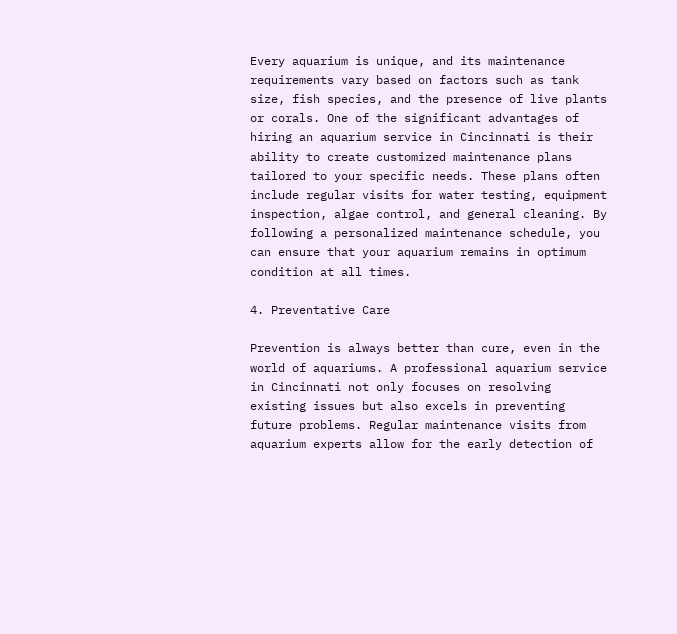Every aquarium is unique, and its maintenance requirements vary based on factors such as tank size, fish species, and the presence of live plants or corals. One of the significant advantages of hiring an aquarium service in Cincinnati is their ability to create customized maintenance plans tailored to your specific needs. These plans often include regular visits for water testing, equipment inspection, algae control, and general cleaning. By following a personalized maintenance schedule, you can ensure that your aquarium remains in optimum condition at all times.

4. Preventative Care

Prevention is always better than cure, even in the world of aquariums. A professional aquarium service in Cincinnati not only focuses on resolving existing issues but also excels in preventing future problems. Regular maintenance visits from aquarium experts allow for the early detection of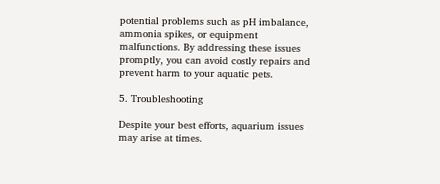potential problems such as pH imbalance, ammonia spikes, or equipment malfunctions. By addressing these issues promptly, you can avoid costly repairs and prevent harm to your aquatic pets.

5. Troubleshooting

Despite your best efforts, aquarium issues may arise at times.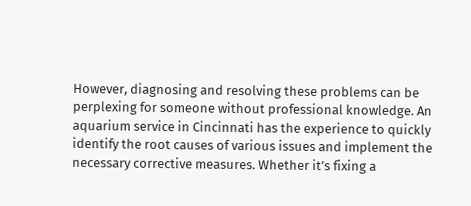However, diagnosing and resolving these problems can be perplexing for someone without professional knowledge. An aquarium service in Cincinnati has the experience to quickly identify the root causes of various issues and implement the necessary corrective measures. Whether it’s fixing a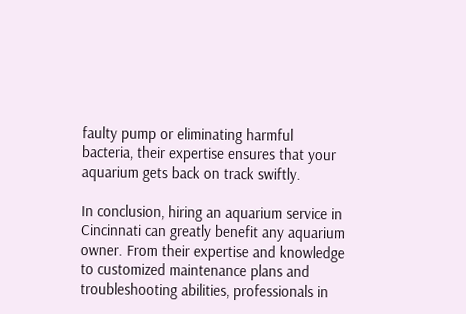faulty pump or eliminating harmful bacteria, their expertise ensures that your aquarium gets back on track swiftly.

In conclusion, hiring an aquarium service in Cincinnati can greatly benefit any aquarium owner. From their expertise and knowledge to customized maintenance plans and troubleshooting abilities, professionals in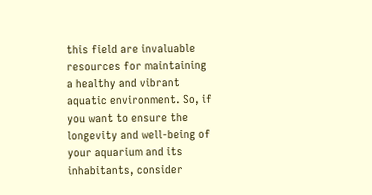this field are invaluable resources for maintaining a healthy and vibrant aquatic environment. So, if you want to ensure the longevity and well-being of your aquarium and its inhabitants, consider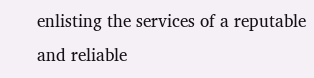enlisting the services of a reputable and reliable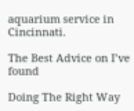aquarium service in Cincinnati.

The Best Advice on I’ve found

Doing The Right Way